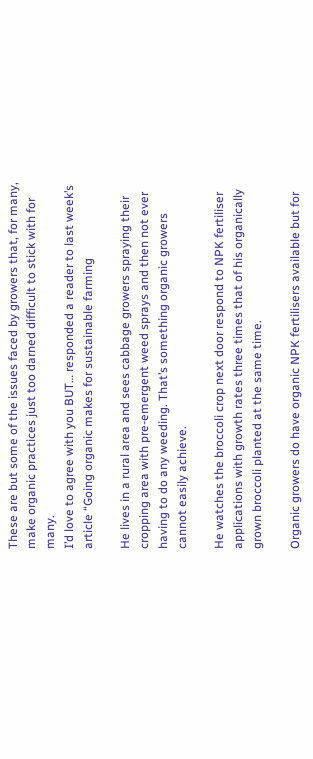These are but some of the issues faced by growers that, for many, make organic practices just too darned difficult to stick with for many.
I’d love to agree with you BUT… responded a reader to last week’s article “Going organic makes for sustainable farming

He lives in a rural area and sees cabbage growers spraying their cropping area with pre-emergent weed sprays and then not ever having to do any weeding. That’s something organic growers cannot easily achieve.

He watches the broccoli crop next door respond to NPK fertiliser applications with growth rates three times that of his organically grown broccoli planted at the same time.

Organic growers do have organic NPK fertilisers available but for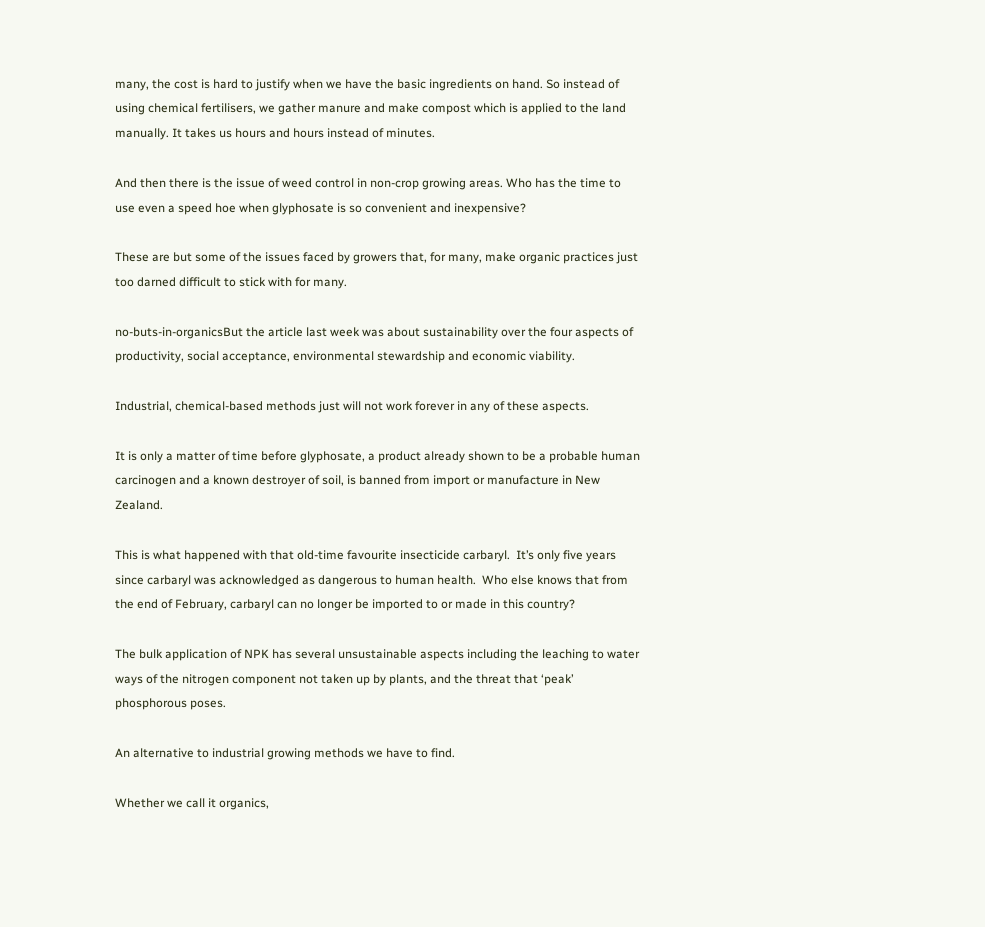many, the cost is hard to justify when we have the basic ingredients on hand. So instead of using chemical fertilisers, we gather manure and make compost which is applied to the land manually. It takes us hours and hours instead of minutes.

And then there is the issue of weed control in non-crop growing areas. Who has the time to use even a speed hoe when glyphosate is so convenient and inexpensive?

These are but some of the issues faced by growers that, for many, make organic practices just too darned difficult to stick with for many.

no-buts-in-organicsBut the article last week was about sustainability over the four aspects of productivity, social acceptance, environmental stewardship and economic viability.

Industrial, chemical-based methods just will not work forever in any of these aspects.

It is only a matter of time before glyphosate, a product already shown to be a probable human carcinogen and a known destroyer of soil, is banned from import or manufacture in New Zealand.

This is what happened with that old-time favourite insecticide carbaryl.  It’s only five years since carbaryl was acknowledged as dangerous to human health.  Who else knows that from the end of February, carbaryl can no longer be imported to or made in this country?

The bulk application of NPK has several unsustainable aspects including the leaching to water ways of the nitrogen component not taken up by plants, and the threat that ‘peak’ phosphorous poses.

An alternative to industrial growing methods we have to find.

Whether we call it organics,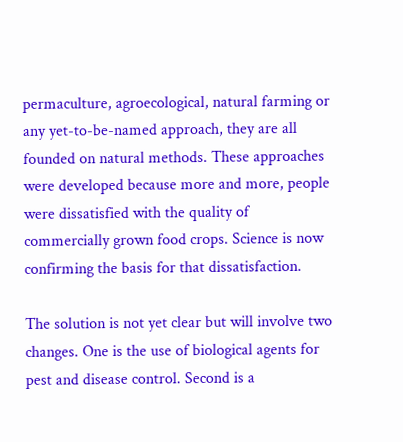permaculture, agroecological, natural farming or any yet-to-be-named approach, they are all founded on natural methods. These approaches were developed because more and more, people were dissatisfied with the quality of commercially grown food crops. Science is now confirming the basis for that dissatisfaction.

The solution is not yet clear but will involve two changes. One is the use of biological agents for pest and disease control. Second is a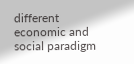different economic and social paradigm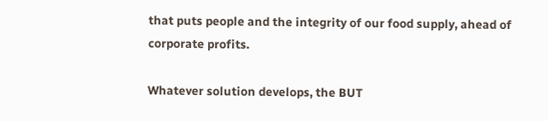that puts people and the integrity of our food supply, ahead of corporate profits.

Whatever solution develops, the BUT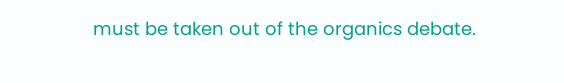must be taken out of the organics debate.